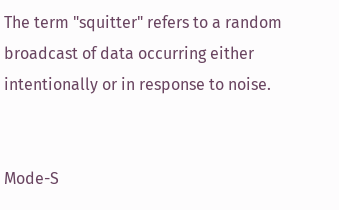The term "squitter" refers to a random broadcast of data occurring either intentionally or in response to noise.


Mode-S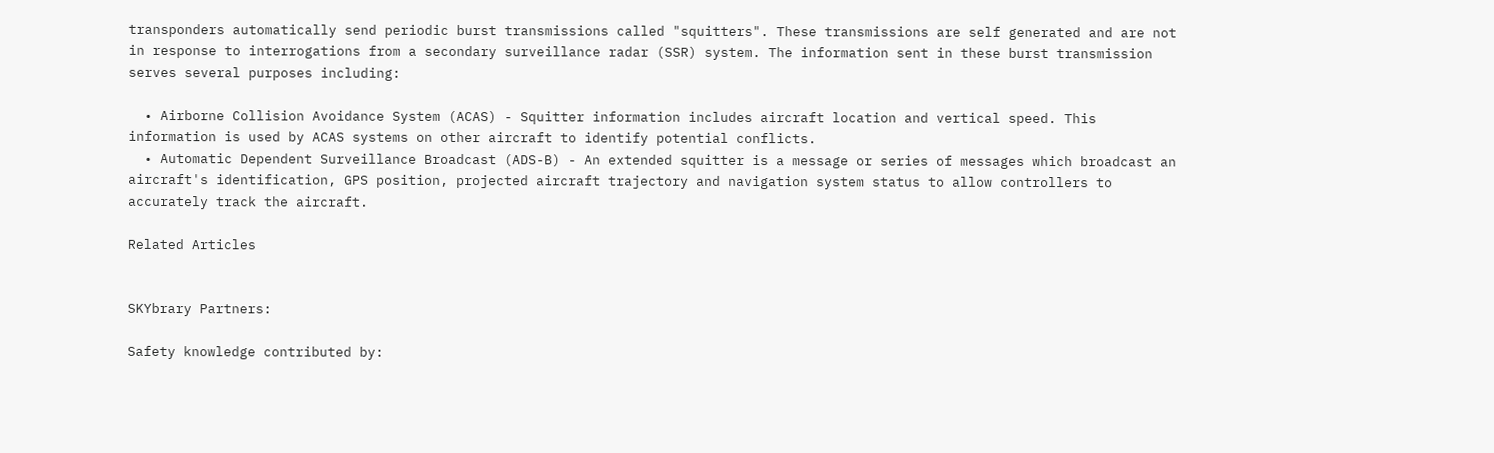transponders automatically send periodic burst transmissions called "squitters". These transmissions are self generated and are not in response to interrogations from a secondary surveillance radar (SSR) system. The information sent in these burst transmission serves several purposes including:

  • Airborne Collision Avoidance System (ACAS) - Squitter information includes aircraft location and vertical speed. This information is used by ACAS systems on other aircraft to identify potential conflicts.
  • Automatic Dependent Surveillance Broadcast (ADS-B) - An extended squitter is a message or series of messages which broadcast an aircraft's identification, GPS position, projected aircraft trajectory and navigation system status to allow controllers to accurately track the aircraft.

Related Articles


SKYbrary Partners:

Safety knowledge contributed by: